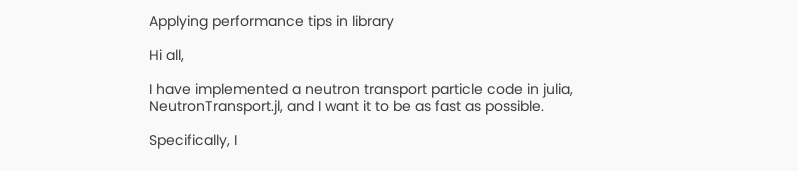Applying performance tips in library

Hi all,

I have implemented a neutron transport particle code in julia, NeutronTransport.jl, and I want it to be as fast as possible.

Specifically, I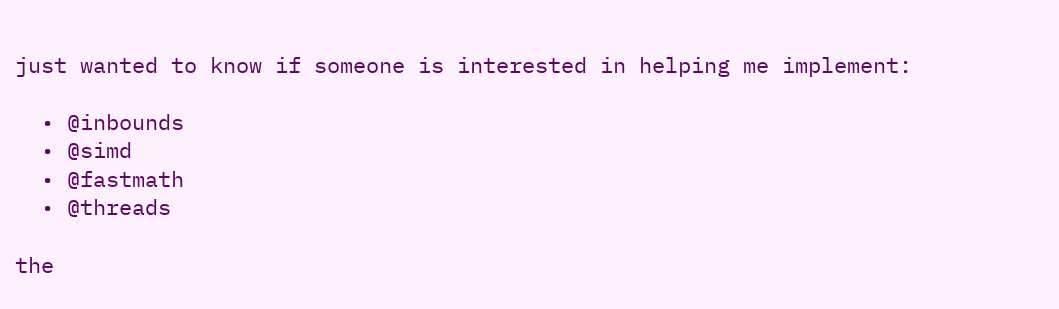just wanted to know if someone is interested in helping me implement:

  • @inbounds
  • @simd
  • @fastmath
  • @threads

the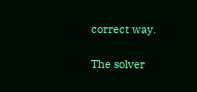correct way.

The solver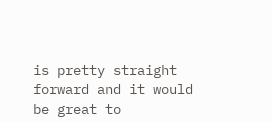is pretty straight forward and it would be great to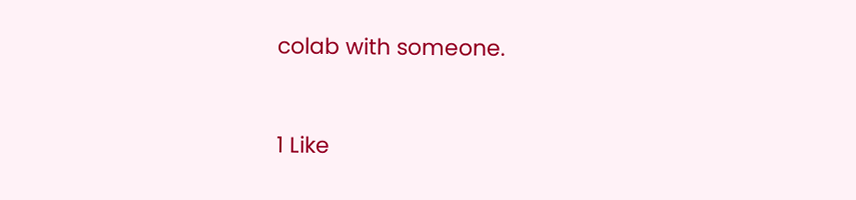colab with someone.


1 Like